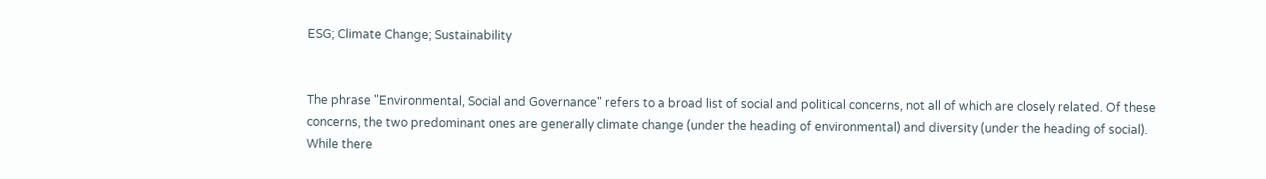ESG; Climate Change; Sustainability


The phrase "Environmental, Social and Governance" refers to a broad list of social and political concerns, not all of which are closely related. Of these concerns, the two predominant ones are generally climate change (under the heading of environmental) and diversity (under the heading of social). While there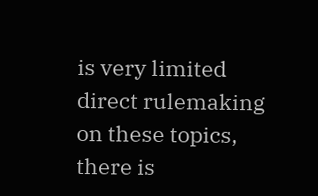is very limited direct rulemaking on these topics, there is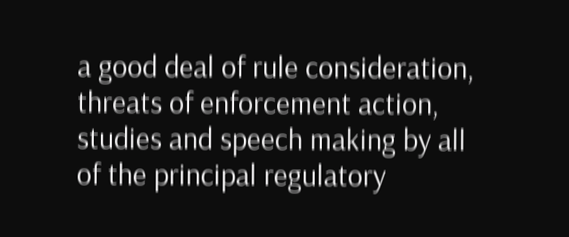a good deal of rule consideration, threats of enforcement action, studies and speech making by all of the principal regulatory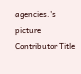agencies.'s picture
Contributor Title